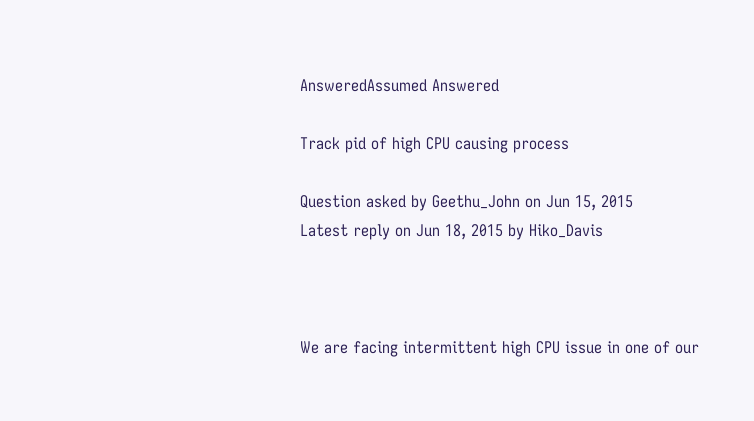AnsweredAssumed Answered

Track pid of high CPU causing process

Question asked by Geethu_John on Jun 15, 2015
Latest reply on Jun 18, 2015 by Hiko_Davis



We are facing intermittent high CPU issue in one of our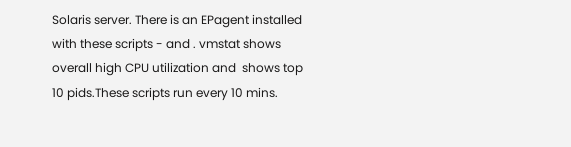Solaris server. There is an EPagent installed with these scripts - and . vmstat shows overall high CPU utilization and  shows top 10 pids.These scripts run every 10 mins.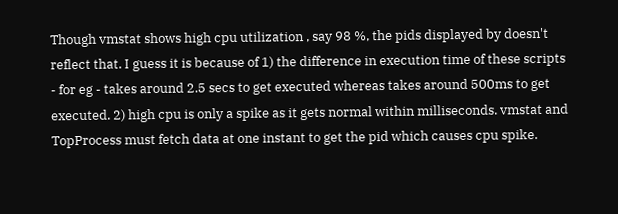Though vmstat shows high cpu utilization , say 98 %, the pids displayed by doesn't reflect that. I guess it is because of 1) the difference in execution time of these scripts - for eg - takes around 2.5 secs to get executed whereas takes around 500ms to get executed. 2) high cpu is only a spike as it gets normal within milliseconds. vmstat and TopProcess must fetch data at one instant to get the pid which causes cpu spike.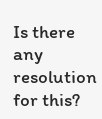Is there any resolution for this?